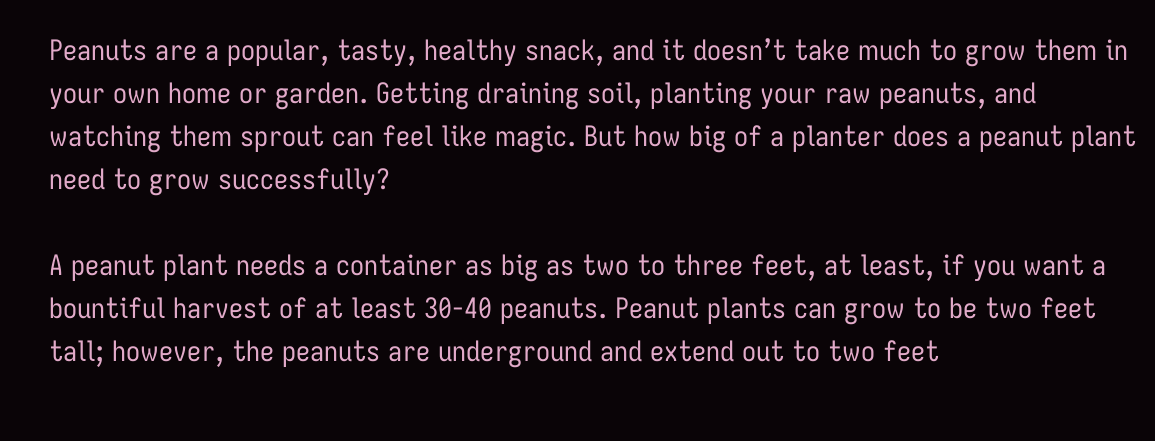Peanuts are a popular, tasty, healthy snack, and it doesn’t take much to grow them in your own home or garden. Getting draining soil, planting your raw peanuts, and watching them sprout can feel like magic. But how big of a planter does a peanut plant need to grow successfully?

A peanut plant needs a container as big as two to three feet, at least, if you want a bountiful harvest of at least 30-40 peanuts. Peanut plants can grow to be two feet tall; however, the peanuts are underground and extend out to two feet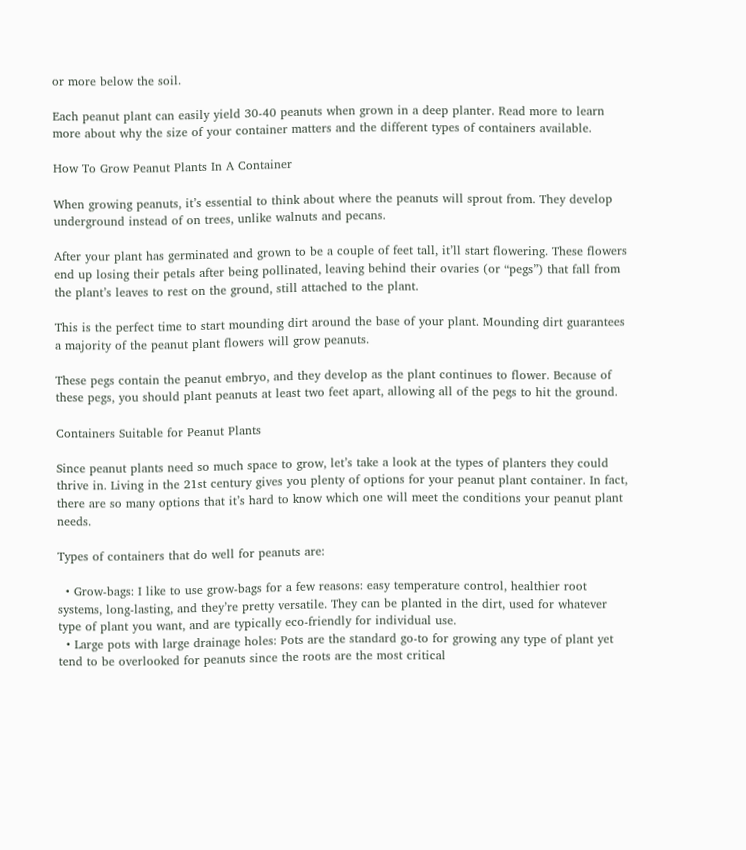or more below the soil.

Each peanut plant can easily yield 30-40 peanuts when grown in a deep planter. Read more to learn more about why the size of your container matters and the different types of containers available.

How To Grow Peanut Plants In A Container

When growing peanuts, it’s essential to think about where the peanuts will sprout from. They develop underground instead of on trees, unlike walnuts and pecans.

After your plant has germinated and grown to be a couple of feet tall, it’ll start flowering. These flowers end up losing their petals after being pollinated, leaving behind their ovaries (or “pegs”) that fall from the plant’s leaves to rest on the ground, still attached to the plant.

This is the perfect time to start mounding dirt around the base of your plant. Mounding dirt guarantees a majority of the peanut plant flowers will grow peanuts.

These pegs contain the peanut embryo, and they develop as the plant continues to flower. Because of these pegs, you should plant peanuts at least two feet apart, allowing all of the pegs to hit the ground.

Containers Suitable for Peanut Plants

Since peanut plants need so much space to grow, let’s take a look at the types of planters they could thrive in. Living in the 21st century gives you plenty of options for your peanut plant container. In fact, there are so many options that it’s hard to know which one will meet the conditions your peanut plant needs.

Types of containers that do well for peanuts are:

  • Grow-bags: I like to use grow-bags for a few reasons: easy temperature control, healthier root systems, long-lasting, and they’re pretty versatile. They can be planted in the dirt, used for whatever type of plant you want, and are typically eco-friendly for individual use.
  • Large pots with large drainage holes: Pots are the standard go-to for growing any type of plant yet tend to be overlooked for peanuts since the roots are the most critical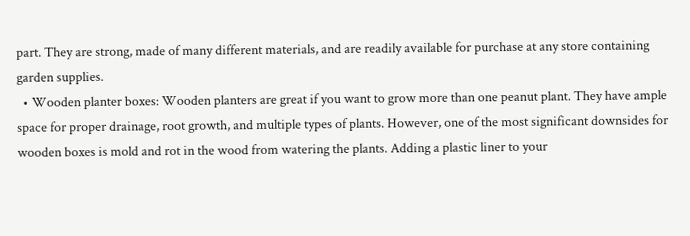part. They are strong, made of many different materials, and are readily available for purchase at any store containing garden supplies.
  • Wooden planter boxes: Wooden planters are great if you want to grow more than one peanut plant. They have ample space for proper drainage, root growth, and multiple types of plants. However, one of the most significant downsides for wooden boxes is mold and rot in the wood from watering the plants. Adding a plastic liner to your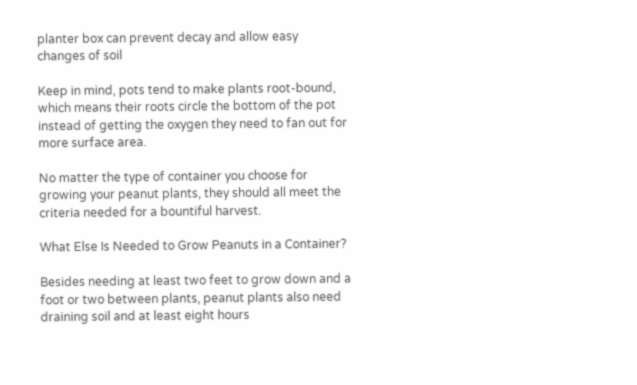planter box can prevent decay and allow easy changes of soil

Keep in mind, pots tend to make plants root-bound, which means their roots circle the bottom of the pot instead of getting the oxygen they need to fan out for more surface area.

No matter the type of container you choose for growing your peanut plants, they should all meet the criteria needed for a bountiful harvest.

What Else Is Needed to Grow Peanuts in a Container?

Besides needing at least two feet to grow down and a foot or two between plants, peanut plants also need draining soil and at least eight hours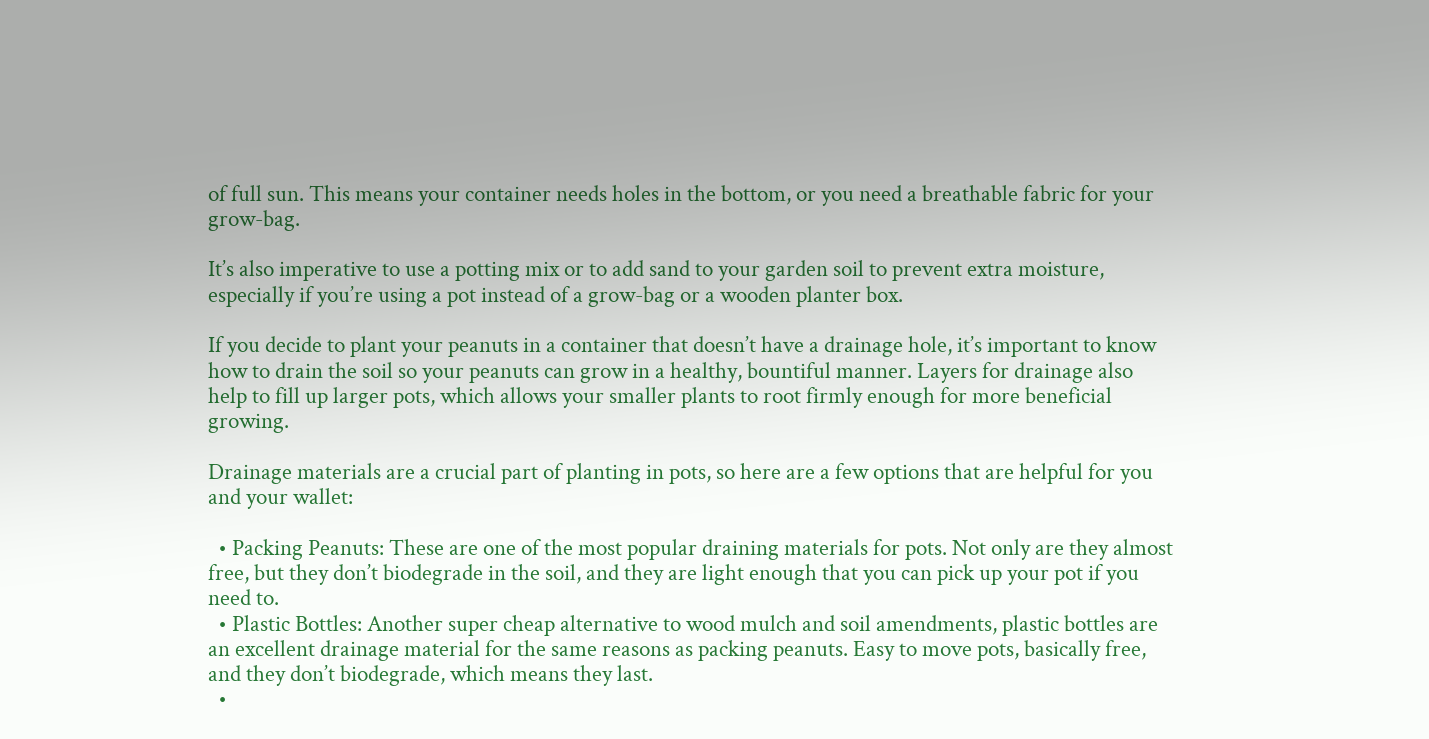of full sun. This means your container needs holes in the bottom, or you need a breathable fabric for your grow-bag.

It’s also imperative to use a potting mix or to add sand to your garden soil to prevent extra moisture, especially if you’re using a pot instead of a grow-bag or a wooden planter box.

If you decide to plant your peanuts in a container that doesn’t have a drainage hole, it’s important to know how to drain the soil so your peanuts can grow in a healthy, bountiful manner. Layers for drainage also help to fill up larger pots, which allows your smaller plants to root firmly enough for more beneficial growing.

Drainage materials are a crucial part of planting in pots, so here are a few options that are helpful for you and your wallet:

  • Packing Peanuts: These are one of the most popular draining materials for pots. Not only are they almost free, but they don’t biodegrade in the soil, and they are light enough that you can pick up your pot if you need to.
  • Plastic Bottles: Another super cheap alternative to wood mulch and soil amendments, plastic bottles are an excellent drainage material for the same reasons as packing peanuts. Easy to move pots, basically free, and they don’t biodegrade, which means they last.
  •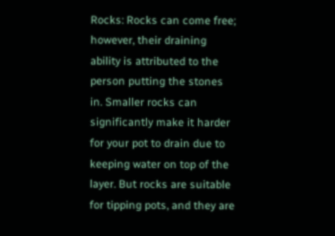Rocks: Rocks can come free; however, their draining ability is attributed to the person putting the stones in. Smaller rocks can significantly make it harder for your pot to drain due to keeping water on top of the layer. But rocks are suitable for tipping pots, and they are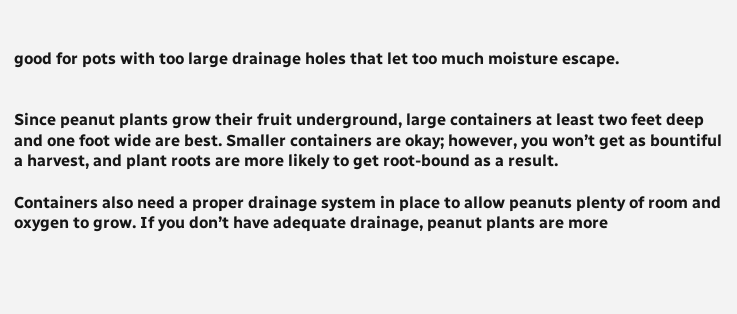good for pots with too large drainage holes that let too much moisture escape.


Since peanut plants grow their fruit underground, large containers at least two feet deep and one foot wide are best. Smaller containers are okay; however, you won’t get as bountiful a harvest, and plant roots are more likely to get root-bound as a result.

Containers also need a proper drainage system in place to allow peanuts plenty of room and oxygen to grow. If you don’t have adequate drainage, peanut plants are more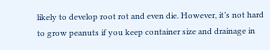likely to develop root rot and even die. However, it’s not hard to grow peanuts if you keep container size and drainage in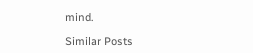mind.

Similar Posts